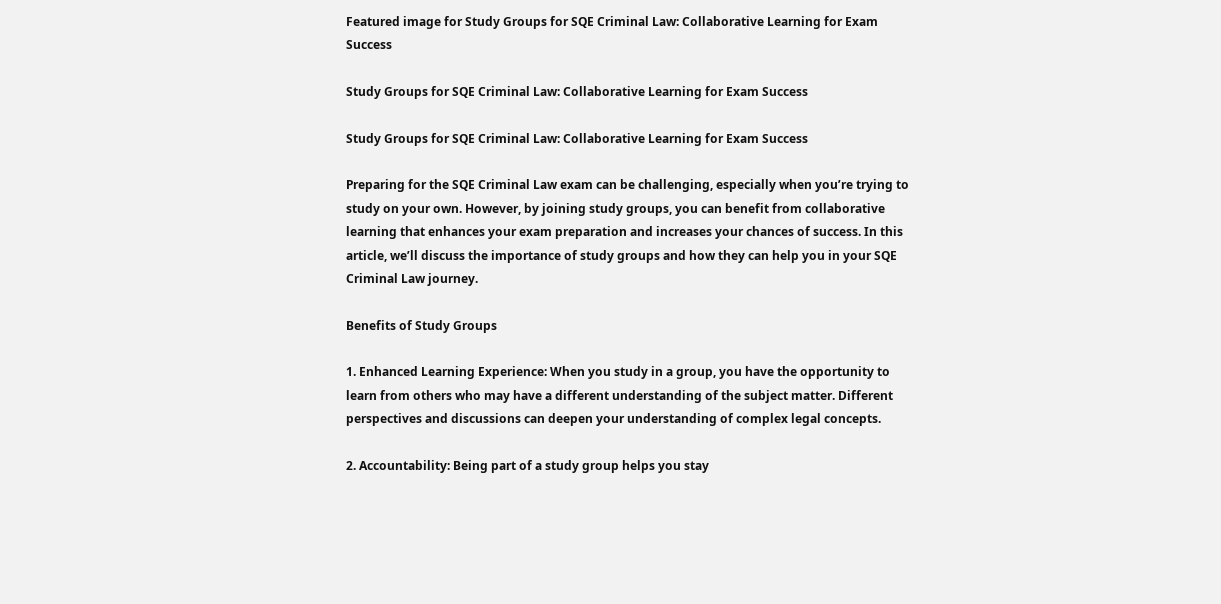Featured image for Study Groups for SQE Criminal Law: Collaborative Learning for Exam Success

Study Groups for SQE Criminal Law: Collaborative Learning for Exam Success

Study Groups for SQE Criminal Law: Collaborative Learning for Exam Success

Preparing for the SQE Criminal Law exam can be challenging, especially when you’re trying to study on your own. However, by joining study groups, you can benefit from collaborative learning that enhances your exam preparation and increases your chances of success. In this article, we’ll discuss the importance of study groups and how they can help you in your SQE Criminal Law journey.

Benefits of Study Groups

1. Enhanced Learning Experience: When you study in a group, you have the opportunity to learn from others who may have a different understanding of the subject matter. Different perspectives and discussions can deepen your understanding of complex legal concepts.

2. Accountability: Being part of a study group helps you stay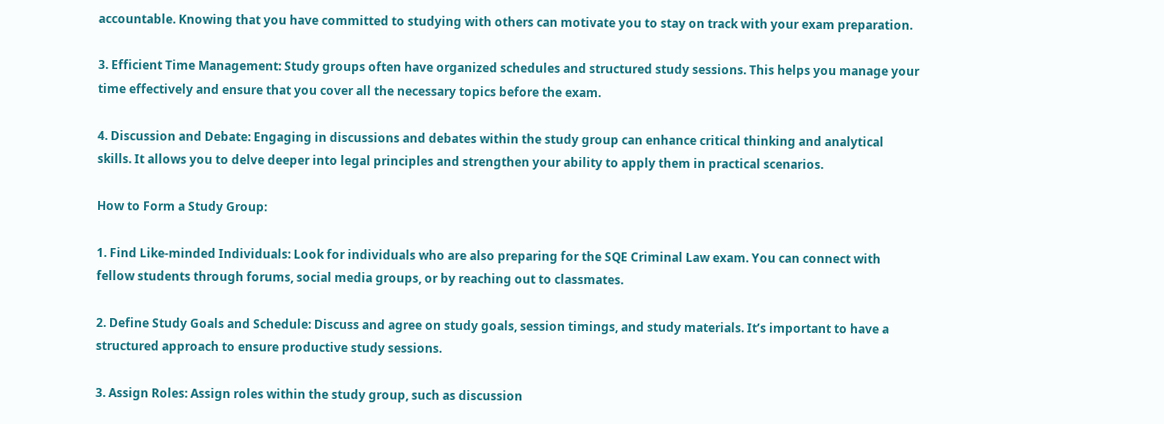accountable. Knowing that you have committed to studying with others can motivate you to stay on track with your exam preparation.

3. Efficient Time Management: Study groups often have organized schedules and structured study sessions. This helps you manage your time effectively and ensure that you cover all the necessary topics before the exam.

4. Discussion and Debate: Engaging in discussions and debates within the study group can enhance critical thinking and analytical skills. It allows you to delve deeper into legal principles and strengthen your ability to apply them in practical scenarios.

How to Form a Study Group:

1. Find Like-minded Individuals: Look for individuals who are also preparing for the SQE Criminal Law exam. You can connect with fellow students through forums, social media groups, or by reaching out to classmates.

2. Define Study Goals and Schedule: Discuss and agree on study goals, session timings, and study materials. It’s important to have a structured approach to ensure productive study sessions.

3. Assign Roles: Assign roles within the study group, such as discussion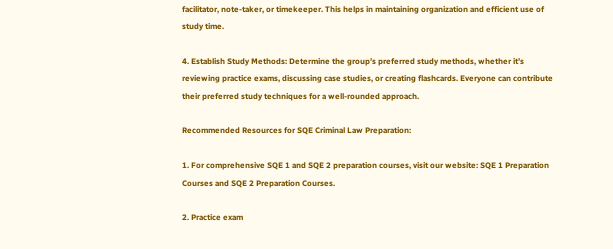facilitator, note-taker, or timekeeper. This helps in maintaining organization and efficient use of study time.

4. Establish Study Methods: Determine the group’s preferred study methods, whether it’s reviewing practice exams, discussing case studies, or creating flashcards. Everyone can contribute their preferred study techniques for a well-rounded approach.

Recommended Resources for SQE Criminal Law Preparation:

1. For comprehensive SQE 1 and SQE 2 preparation courses, visit our website: SQE 1 Preparation Courses and SQE 2 Preparation Courses.

2. Practice exam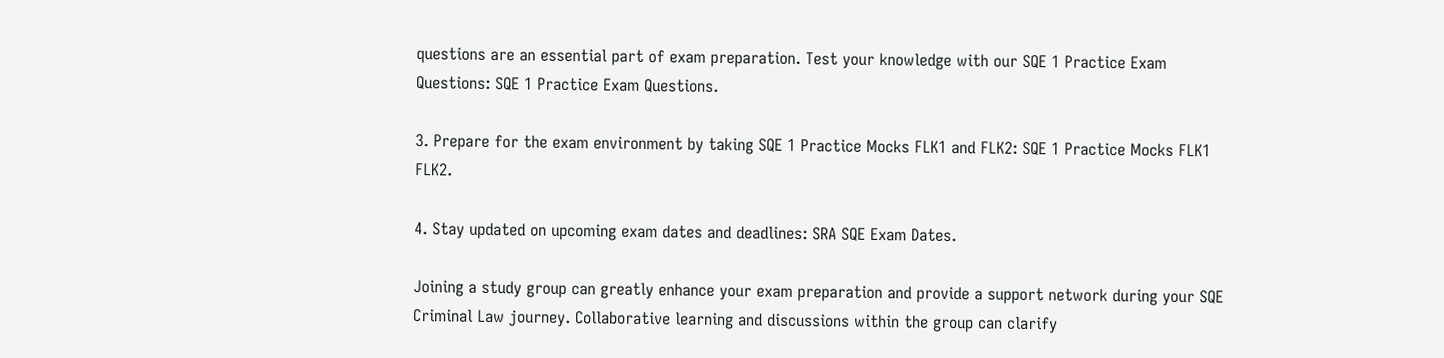questions are an essential part of exam preparation. Test your knowledge with our SQE 1 Practice Exam Questions: SQE 1 Practice Exam Questions.

3. Prepare for the exam environment by taking SQE 1 Practice Mocks FLK1 and FLK2: SQE 1 Practice Mocks FLK1 FLK2.

4. Stay updated on upcoming exam dates and deadlines: SRA SQE Exam Dates.

Joining a study group can greatly enhance your exam preparation and provide a support network during your SQE Criminal Law journey. Collaborative learning and discussions within the group can clarify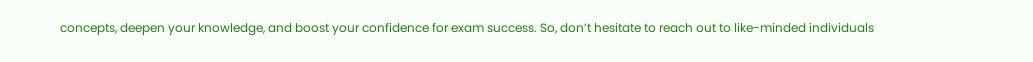concepts, deepen your knowledge, and boost your confidence for exam success. So, don’t hesitate to reach out to like-minded individuals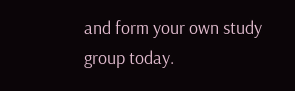and form your own study group today.